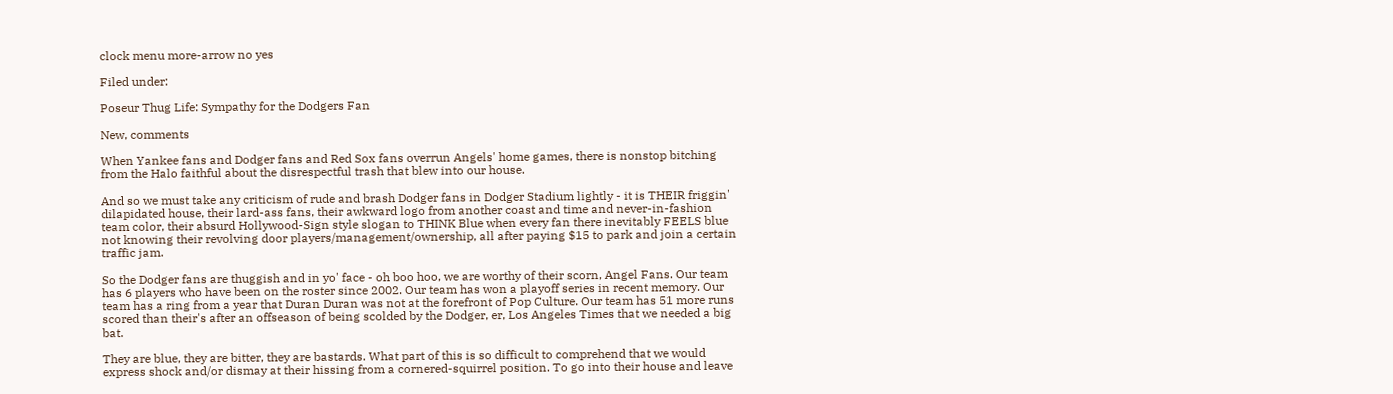clock menu more-arrow no yes

Filed under:

Poseur Thug Life: Sympathy for the Dodgers Fan

New, comments

When Yankee fans and Dodger fans and Red Sox fans overrun Angels' home games, there is nonstop bitching from the Halo faithful about the disrespectful trash that blew into our house.

And so we must take any criticism of rude and brash Dodger fans in Dodger Stadium lightly - it is THEIR friggin' dilapidated house, their lard-ass fans, their awkward logo from another coast and time and never-in-fashion team color, their absurd Hollywood-Sign style slogan to THINK Blue when every fan there inevitably FEELS blue not knowing their revolving door players/management/ownership, all after paying $15 to park and join a certain traffic jam.

So the Dodger fans are thuggish and in yo' face - oh boo hoo, we are worthy of their scorn, Angel Fans. Our team has 6 players who have been on the roster since 2002. Our team has won a playoff series in recent memory. Our team has a ring from a year that Duran Duran was not at the forefront of Pop Culture. Our team has 51 more runs scored than their's after an offseason of being scolded by the Dodger, er, Los Angeles Times that we needed a big bat.

They are blue, they are bitter, they are bastards. What part of this is so difficult to comprehend that we would express shock and/or dismay at their hissing from a cornered-squirrel position. To go into their house and leave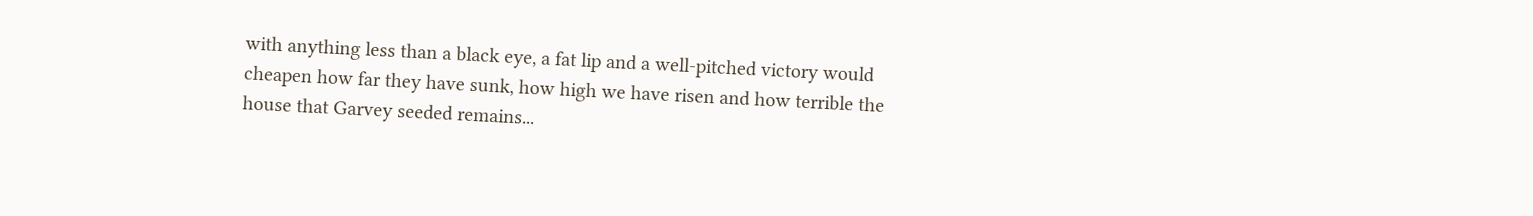with anything less than a black eye, a fat lip and a well-pitched victory would cheapen how far they have sunk, how high we have risen and how terrible the house that Garvey seeded remains...